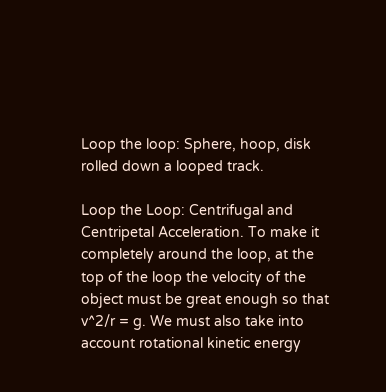Loop the loop: Sphere, hoop, disk rolled down a looped track.

Loop the Loop: Centrifugal and Centripetal Acceleration. To make it completely around the loop, at the top of the loop the velocity of the object must be great enough so that v^2/r = g. We must also take into account rotational kinetic energy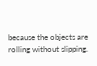because the objects are rolling without slipping.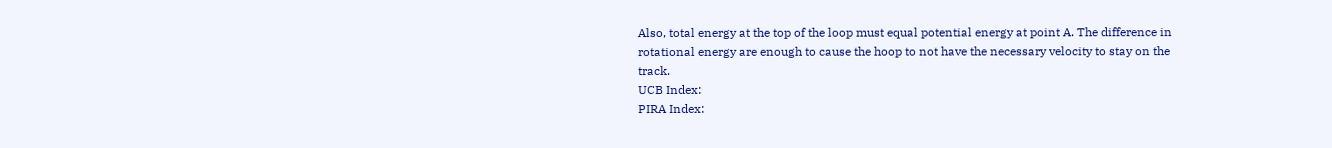Also, total energy at the top of the loop must equal potential energy at point A. The difference in rotational energy are enough to cause the hoop to not have the necessary velocity to stay on the track.
UCB Index:
PIRA Index: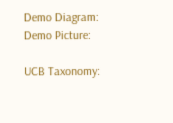Demo Diagram:
Demo Picture:

UCB Taxonomy: